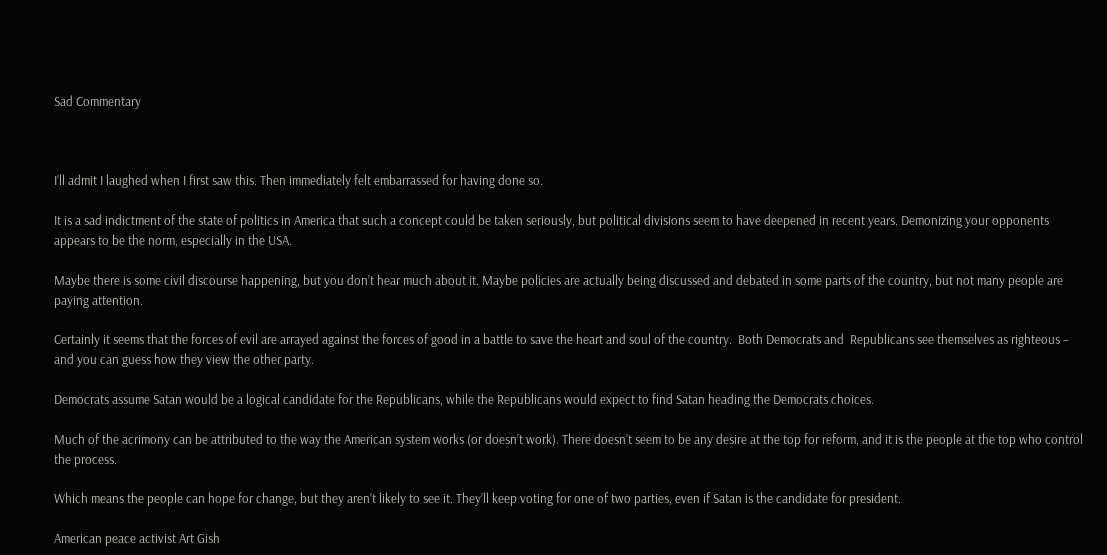Sad Commentary



I’ll admit I laughed when I first saw this. Then immediately felt embarrassed for having done so.

It is a sad indictment of the state of politics in America that such a concept could be taken seriously, but political divisions seem to have deepened in recent years. Demonizing your opponents appears to be the norm, especially in the USA.

Maybe there is some civil discourse happening, but you don’t hear much about it. Maybe policies are actually being discussed and debated in some parts of the country, but not many people are paying attention.

Certainly it seems that the forces of evil are arrayed against the forces of good in a battle to save the heart and soul of the country.  Both Democrats and  Republicans see themselves as righteous – and you can guess how they view the other party.

Democrats assume Satan would be a logical candidate for the Republicans, while the Republicans would expect to find Satan heading the Democrats choices.

Much of the acrimony can be attributed to the way the American system works (or doesn’t work). There doesn’t seem to be any desire at the top for reform, and it is the people at the top who control the process.

Which means the people can hope for change, but they aren’t likely to see it. They’ll keep voting for one of two parties, even if Satan is the candidate for president.

American peace activist Art Gish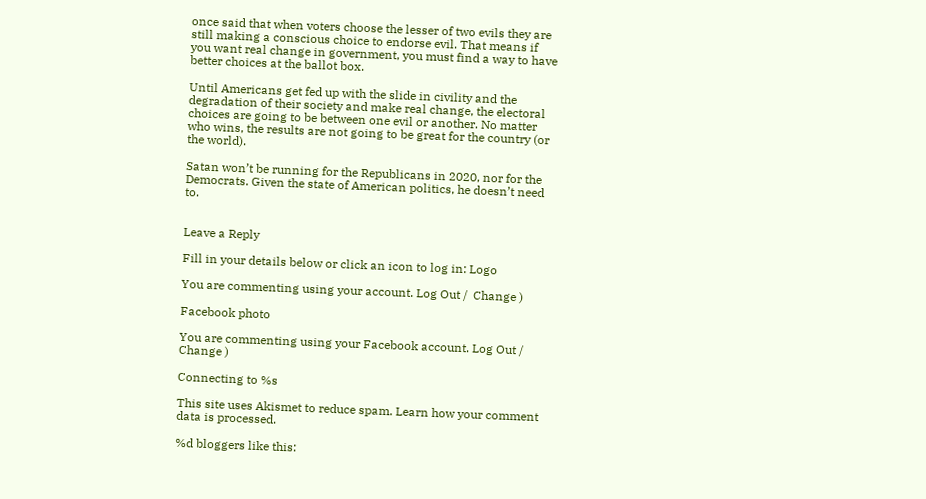once said that when voters choose the lesser of two evils they are still making a conscious choice to endorse evil. That means if you want real change in government, you must find a way to have better choices at the ballot box.

Until Americans get fed up with the slide in civility and the degradation of their society and make real change, the electoral choices are going to be between one evil or another. No matter who wins, the results are not going to be great for the country (or the world).

Satan won’t be running for the Republicans in 2020, nor for the Democrats. Given the state of American politics, he doesn’t need to.


Leave a Reply

Fill in your details below or click an icon to log in: Logo

You are commenting using your account. Log Out /  Change )

Facebook photo

You are commenting using your Facebook account. Log Out /  Change )

Connecting to %s

This site uses Akismet to reduce spam. Learn how your comment data is processed.

%d bloggers like this: